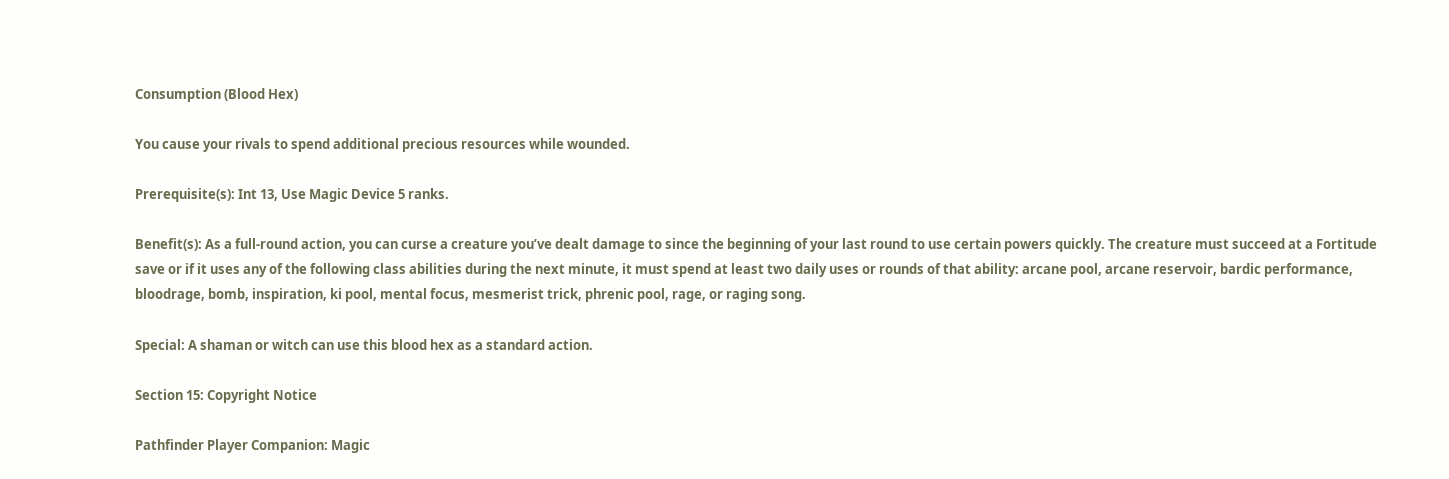Consumption (Blood Hex)

You cause your rivals to spend additional precious resources while wounded.

Prerequisite(s): Int 13, Use Magic Device 5 ranks.

Benefit(s): As a full-round action, you can curse a creature you’ve dealt damage to since the beginning of your last round to use certain powers quickly. The creature must succeed at a Fortitude save or if it uses any of the following class abilities during the next minute, it must spend at least two daily uses or rounds of that ability: arcane pool, arcane reservoir, bardic performance, bloodrage, bomb, inspiration, ki pool, mental focus, mesmerist trick, phrenic pool, rage, or raging song.

Special: A shaman or witch can use this blood hex as a standard action.

Section 15: Copyright Notice

Pathfinder Player Companion: Magic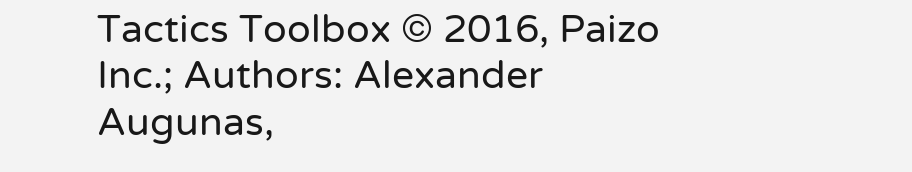Tactics Toolbox © 2016, Paizo Inc.; Authors: Alexander Augunas,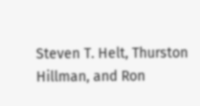Steven T. Helt, Thurston Hillman, and Ron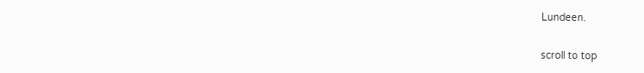Lundeen.

scroll to top